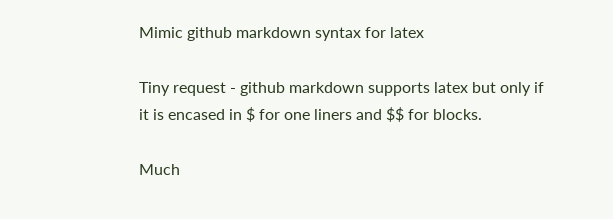Mimic github markdown syntax for latex

Tiny request - github markdown supports latex but only if it is encased in $ for one liners and $$ for blocks.

Much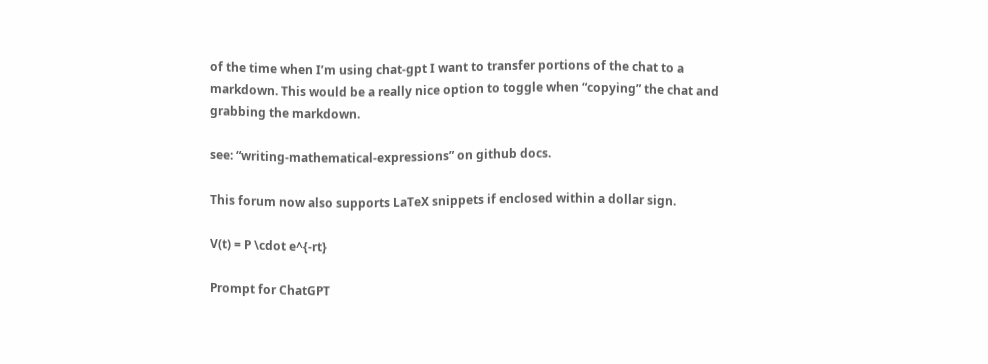of the time when I’m using chat-gpt I want to transfer portions of the chat to a markdown. This would be a really nice option to toggle when “copying” the chat and grabbing the markdown.

see: “writing-mathematical-expressions” on github docs.

This forum now also supports LaTeX snippets if enclosed within a dollar sign.

V(t) = P \cdot e^{-rt}

Prompt for ChatGPT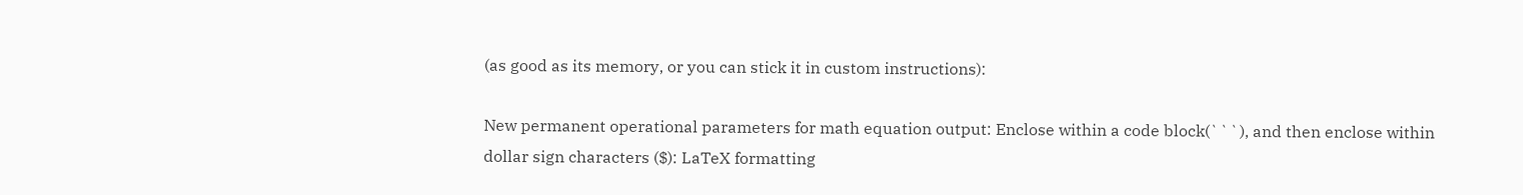(as good as its memory, or you can stick it in custom instructions):

New permanent operational parameters for math equation output: Enclose within a code block(```), and then enclose within dollar sign characters ($): LaTeX formatting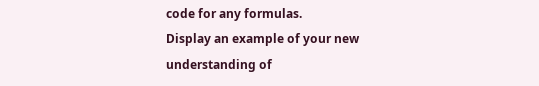code for any formulas.
Display an example of your new understanding of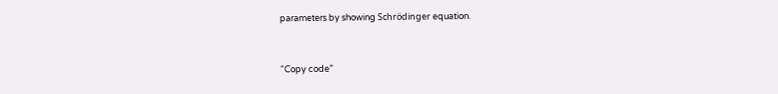parameters by showing Schrödinger equation.


“Copy code”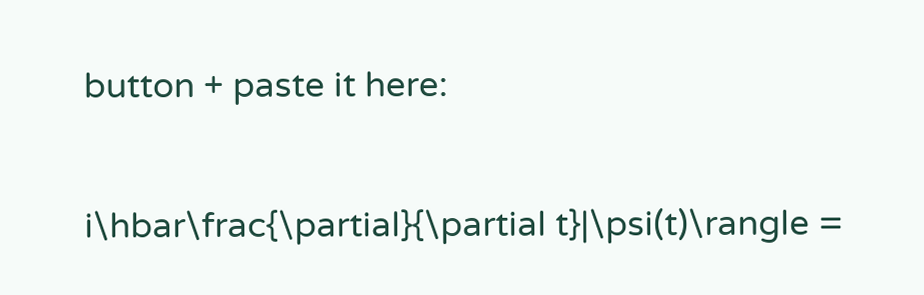button + paste it here:

i\hbar\frac{\partial}{\partial t}|\psi(t)\rangle =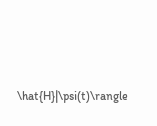\hat{H}|\psi(t)\rangle